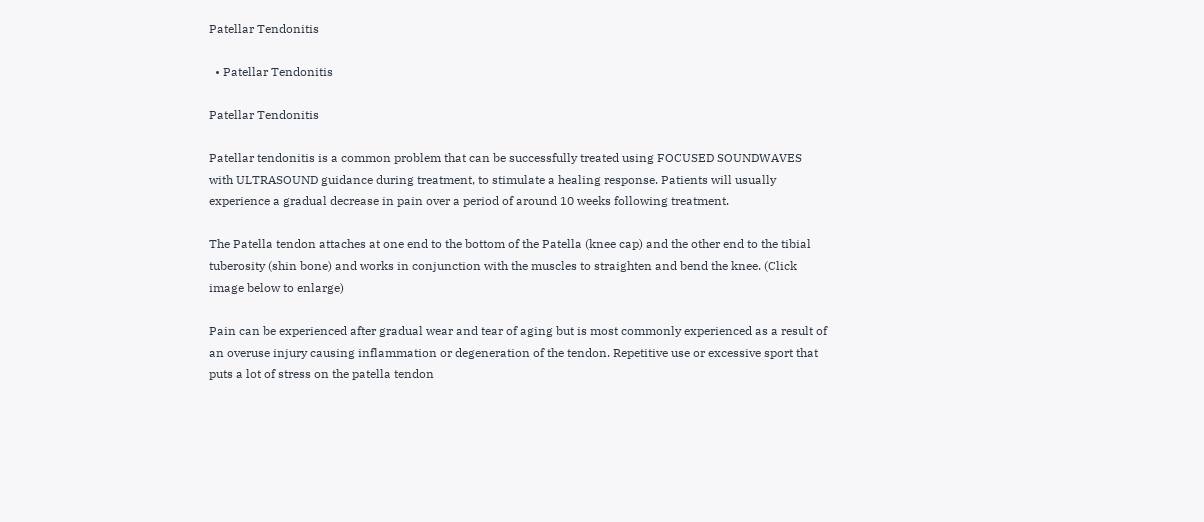Patellar Tendonitis

  • Patellar Tendonitis

Patellar Tendonitis

Patellar tendonitis is a common problem that can be successfully treated using FOCUSED SOUNDWAVES with ULTRASOUND guidance during treatment, to stimulate a healing response. Patients will usually experience a gradual decrease in pain over a period of around 10 weeks following treatment.

The Patella tendon attaches at one end to the bottom of the Patella (knee cap) and the other end to the tibial tuberosity (shin bone) and works in conjunction with the muscles to straighten and bend the knee. (Click image below to enlarge)

Pain can be experienced after gradual wear and tear of aging but is most commonly experienced as a result of an overuse injury causing inflammation or degeneration of the tendon. Repetitive use or excessive sport that puts a lot of stress on the patella tendon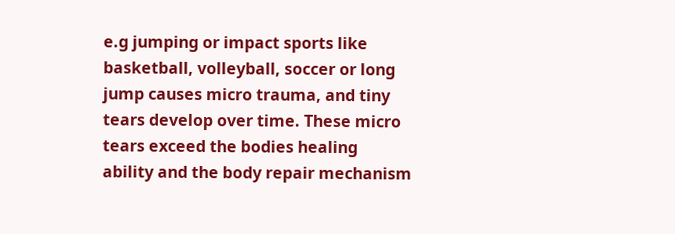e.g jumping or impact sports like basketball, volleyball, soccer or long jump causes micro trauma, and tiny tears develop over time. These micro tears exceed the bodies healing ability and the body repair mechanism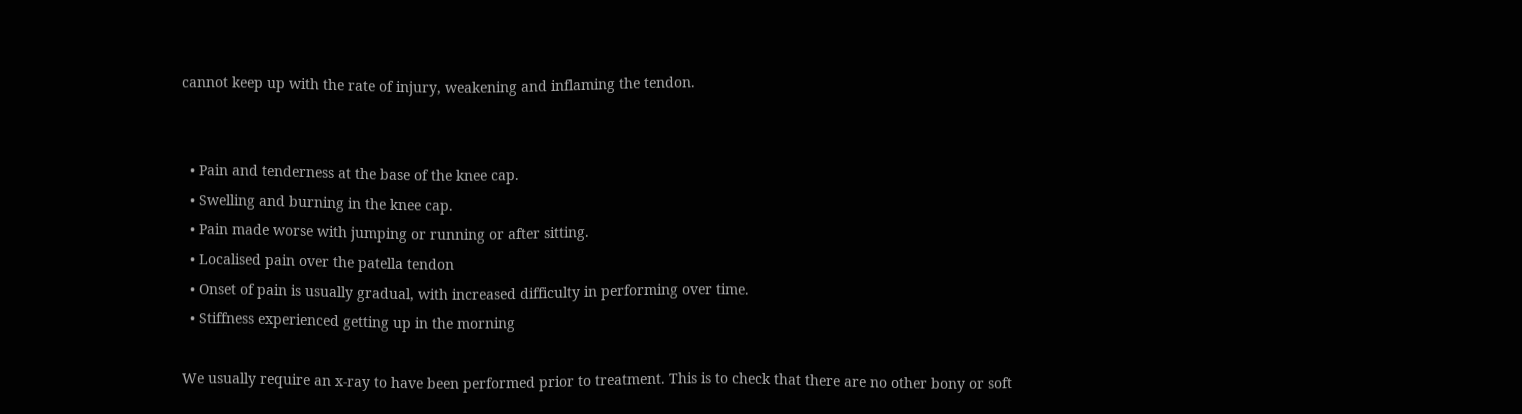cannot keep up with the rate of injury, weakening and inflaming the tendon.


  • Pain and tenderness at the base of the knee cap.
  • Swelling and burning in the knee cap.
  • Pain made worse with jumping or running or after sitting.
  • Localised pain over the patella tendon
  • Onset of pain is usually gradual, with increased difficulty in performing over time.
  • Stiffness experienced getting up in the morning

We usually require an x-ray to have been performed prior to treatment. This is to check that there are no other bony or soft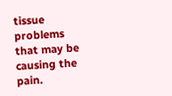tissue problems that may be causing the pain.